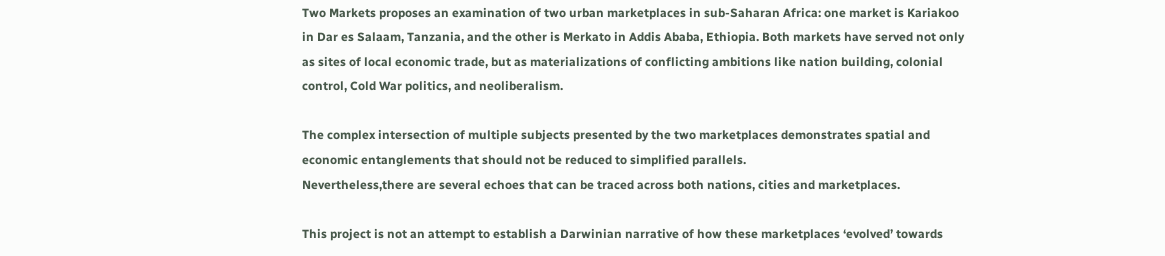Two Markets proposes an examination of two urban marketplaces in sub-Saharan Africa: one market is Kariakoo in Dar es Salaam, Tanzania, and the other is Merkato in Addis Ababa, Ethiopia. Both markets have served not only as sites of local economic trade, but as materializations of conflicting ambitions like nation building, colonial control, Cold War politics, and neoliberalism.

The complex intersection of multiple subjects presented by the two marketplaces demonstrates spatial and economic entanglements that should not be reduced to simplified parallels.
Nevertheless,there are several echoes that can be traced across both nations, cities and marketplaces.

This project is not an attempt to establish a Darwinian narrative of how these marketplaces ‘evolved’ towards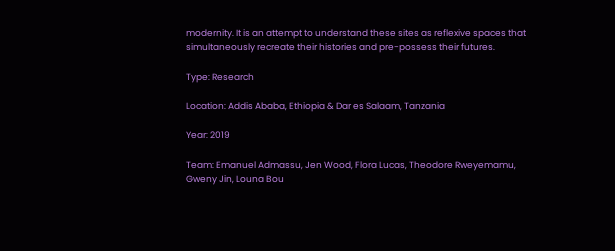modernity. It is an attempt to understand these sites as reflexive spaces that simultaneously recreate their histories and pre-possess their futures.

Type: Research

Location: Addis Ababa, Ethiopia & Dar es Salaam, Tanzania

Year: 2019

Team: Emanuel Admassu, Jen Wood, Flora Lucas, Theodore Rweyemamu, Gweny Jin, Louna Bou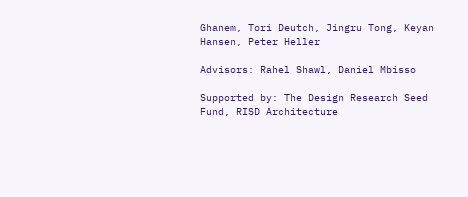Ghanem, Tori Deutch, Jingru Tong, Keyan Hansen, Peter Heller

Advisors: Rahel Shawl, Daniel Mbisso

Supported by: The Design Research Seed Fund, RISD Architecture